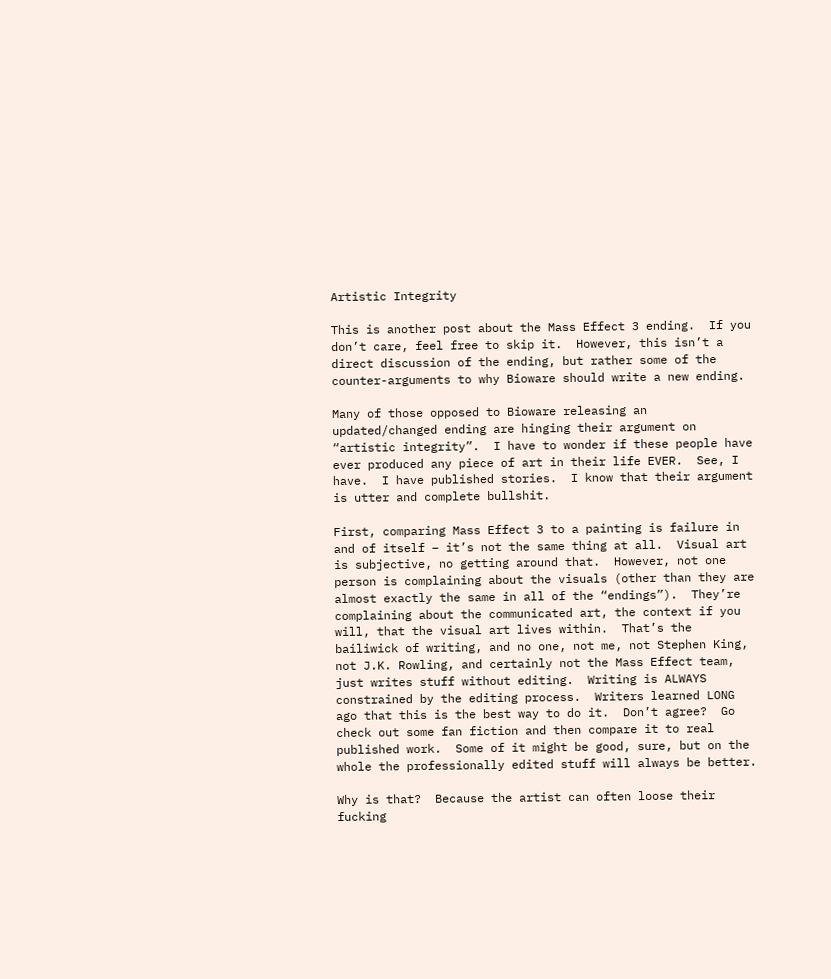Artistic Integrity

This is another post about the Mass Effect 3 ending.  If you don’t care, feel free to skip it.  However, this isn’t a direct discussion of the ending, but rather some of the counter-arguments to why Bioware should write a new ending.

Many of those opposed to Bioware releasing an updated/changed ending are hinging their argument on “artistic integrity”.  I have to wonder if these people have ever produced any piece of art in their life EVER.  See, I  have.  I have published stories.  I know that their argument is utter and complete bullshit.

First, comparing Mass Effect 3 to a painting is failure in and of itself – it’s not the same thing at all.  Visual art is subjective, no getting around that.  However, not one person is complaining about the visuals (other than they are almost exactly the same in all of the “endings”).  They’re complaining about the communicated art, the context if you will, that the visual art lives within.  That’s the bailiwick of writing, and no one, not me, not Stephen King, not J.K. Rowling, and certainly not the Mass Effect team, just writes stuff without editing.  Writing is ALWAYS constrained by the editing process.  Writers learned LONG ago that this is the best way to do it.  Don’t agree?  Go check out some fan fiction and then compare it to real published work.  Some of it might be good, sure, but on the whole the professionally edited stuff will always be better.

Why is that?  Because the artist can often loose their fucking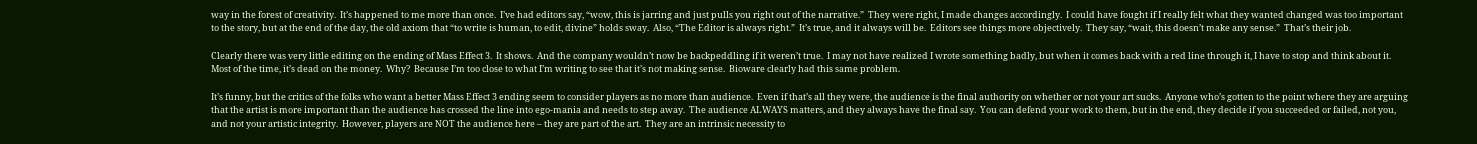way in the forest of creativity.  It’s happened to me more than once.  I’ve had editors say, “wow, this is jarring and just pulls you right out of the narrative.”  They were right, I made changes accordingly.  I could have fought if I really felt what they wanted changed was too important to the story, but at the end of the day, the old axiom that “to write is human, to edit, divine” holds sway.  Also, “The Editor is always right.”  It’s true, and it always will be.  Editors see things more objectively.  They say, “wait, this doesn’t make any sense.”  That’s their job.

Clearly there was very little editing on the ending of Mass Effect 3.  It shows.  And the company wouldn’t now be backpeddling if it weren’t true.  I may not have realized I wrote something badly, but when it comes back with a red line through it, I have to stop and think about it.  Most of the time, it’s dead on the money.  Why?  Because I’m too close to what I’m writing to see that it’s not making sense.  Bioware clearly had this same problem.

It’s funny, but the critics of the folks who want a better Mass Effect 3 ending seem to consider players as no more than audience.  Even if that’s all they were, the audience is the final authority on whether or not your art sucks.  Anyone who’s gotten to the point where they are arguing that the artist is more important than the audience has crossed the line into ego-mania and needs to step away.  The audience ALWAYS matters, and they always have the final say.  You can defend your work to them, but in the end, they decide if you succeeded or failed, not you, and not your artistic integrity.  However, players are NOT the audience here – they are part of the art.  They are an intrinsic necessity to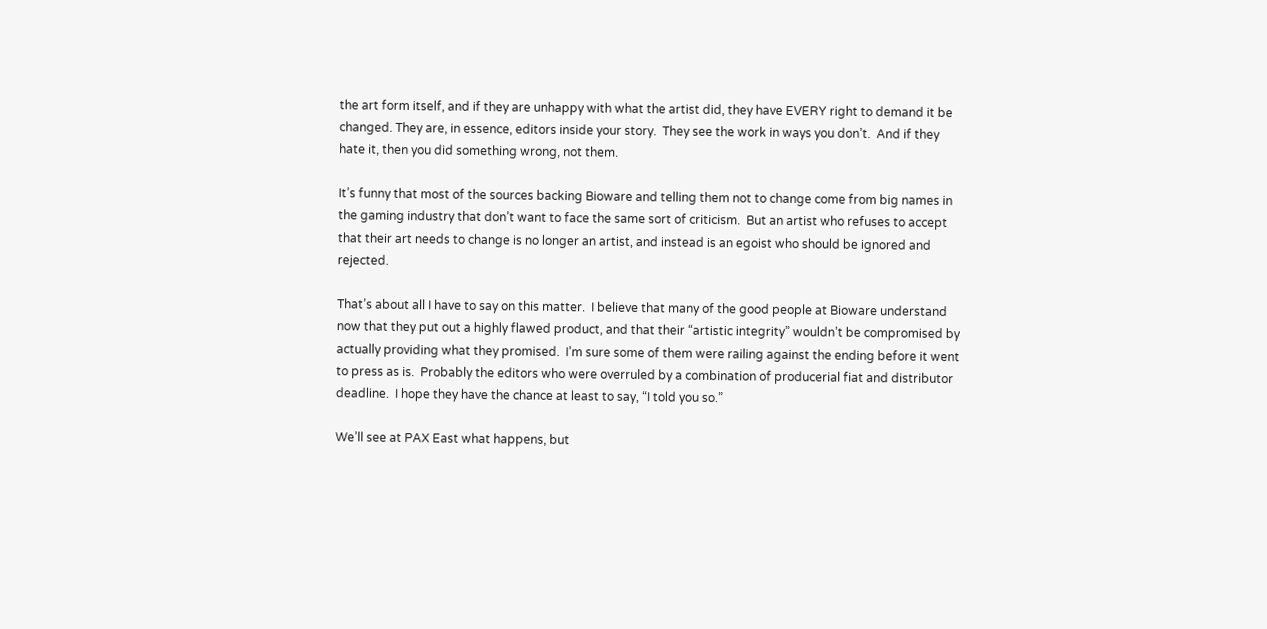the art form itself, and if they are unhappy with what the artist did, they have EVERY right to demand it be changed. They are, in essence, editors inside your story.  They see the work in ways you don’t.  And if they hate it, then you did something wrong, not them.

It’s funny that most of the sources backing Bioware and telling them not to change come from big names in the gaming industry that don’t want to face the same sort of criticism.  But an artist who refuses to accept that their art needs to change is no longer an artist, and instead is an egoist who should be ignored and rejected.

That’s about all I have to say on this matter.  I believe that many of the good people at Bioware understand now that they put out a highly flawed product, and that their “artistic integrity” wouldn’t be compromised by actually providing what they promised.  I’m sure some of them were railing against the ending before it went to press as is.  Probably the editors who were overruled by a combination of producerial fiat and distributor deadline.  I hope they have the chance at least to say, “I told you so.”

We’ll see at PAX East what happens, but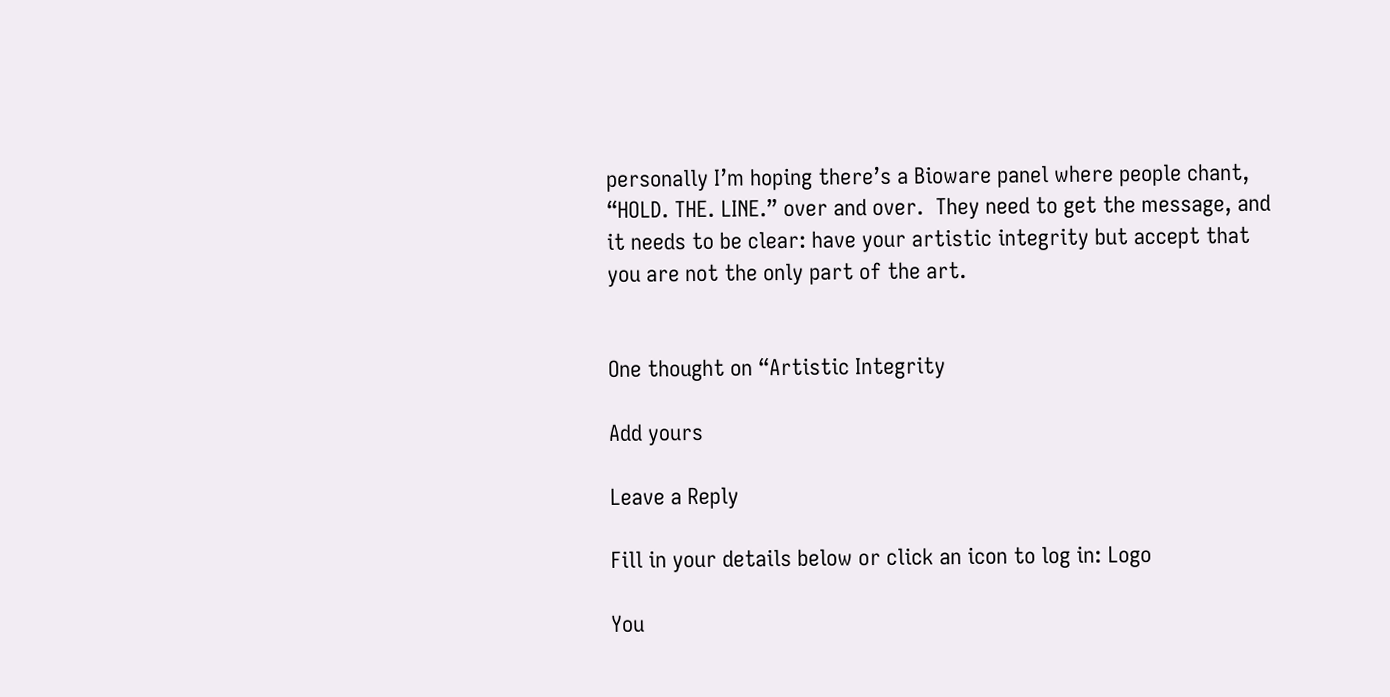personally I’m hoping there’s a Bioware panel where people chant, “HOLD. THE. LINE.” over and over.  They need to get the message, and it needs to be clear: have your artistic integrity but accept that you are not the only part of the art.


One thought on “Artistic Integrity

Add yours

Leave a Reply

Fill in your details below or click an icon to log in: Logo

You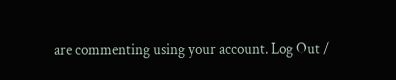are commenting using your account. Log Out /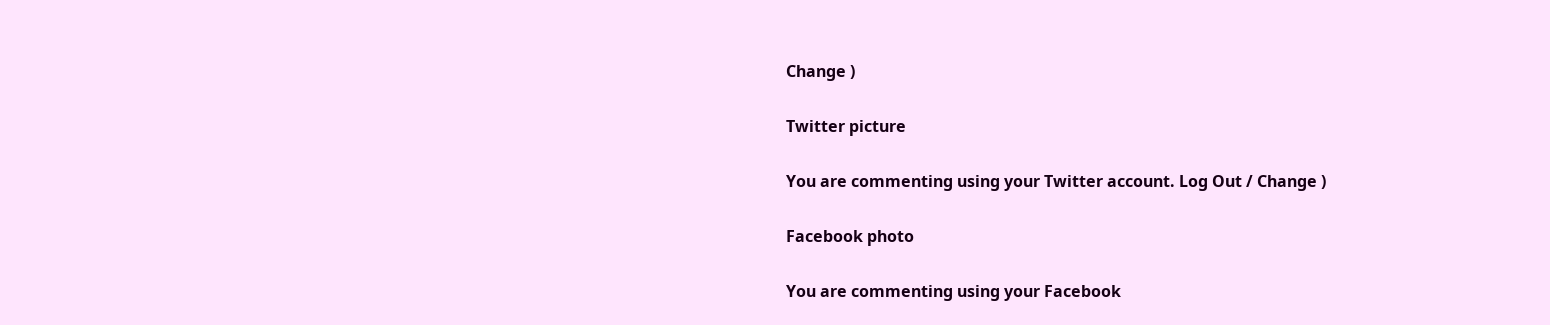Change )

Twitter picture

You are commenting using your Twitter account. Log Out / Change )

Facebook photo

You are commenting using your Facebook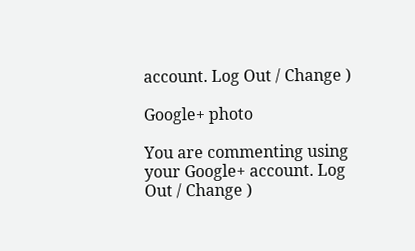account. Log Out / Change )

Google+ photo

You are commenting using your Google+ account. Log Out / Change )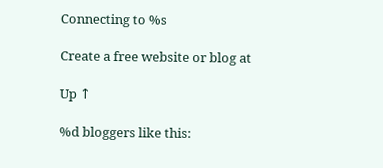Connecting to %s

Create a free website or blog at

Up ↑

%d bloggers like this: